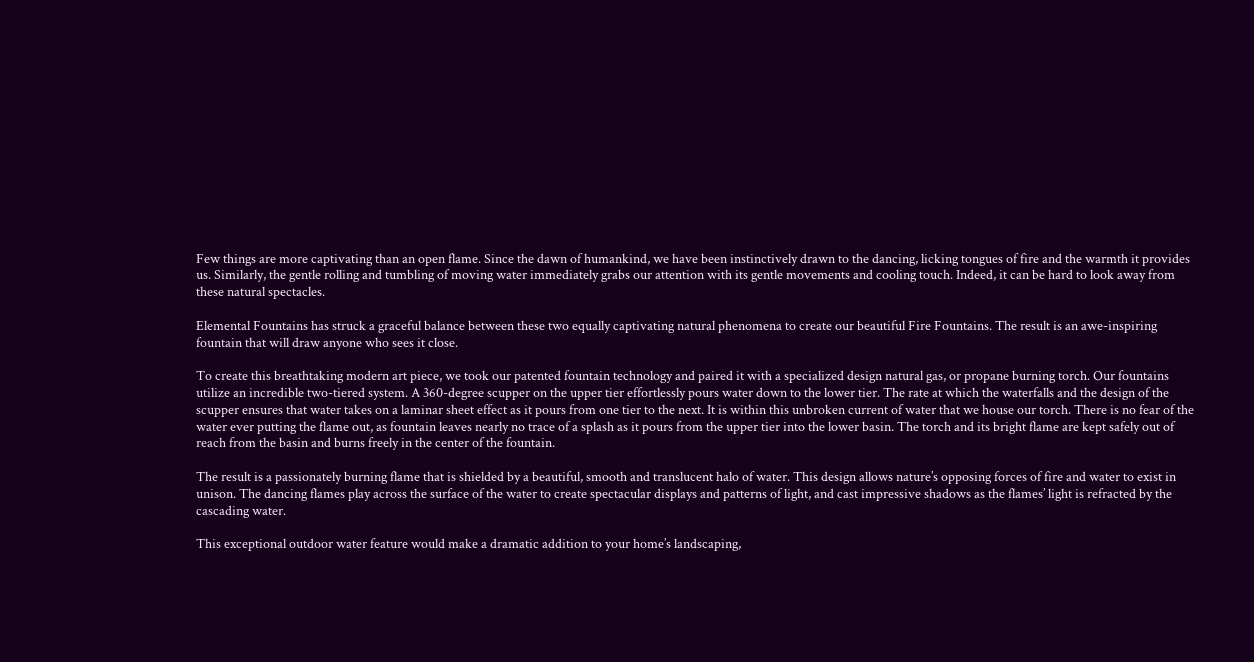Few things are more captivating than an open flame. Since the dawn of humankind, we have been instinctively drawn to the dancing, licking tongues of fire and the warmth it provides us. Similarly, the gentle rolling and tumbling of moving water immediately grabs our attention with its gentle movements and cooling touch. Indeed, it can be hard to look away from these natural spectacles.

Elemental Fountains has struck a graceful balance between these two equally captivating natural phenomena to create our beautiful Fire Fountains. The result is an awe-inspiring fountain that will draw anyone who sees it close.

To create this breathtaking modern art piece, we took our patented fountain technology and paired it with a specialized design natural gas, or propane burning torch. Our fountains utilize an incredible two-tiered system. A 360-degree scupper on the upper tier effortlessly pours water down to the lower tier. The rate at which the waterfalls and the design of the scupper ensures that water takes on a laminar sheet effect as it pours from one tier to the next. It is within this unbroken current of water that we house our torch. There is no fear of the water ever putting the flame out, as fountain leaves nearly no trace of a splash as it pours from the upper tier into the lower basin. The torch and its bright flame are kept safely out of reach from the basin and burns freely in the center of the fountain.

The result is a passionately burning flame that is shielded by a beautiful, smooth and translucent halo of water. This design allows nature’s opposing forces of fire and water to exist in unison. The dancing flames play across the surface of the water to create spectacular displays and patterns of light, and cast impressive shadows as the flames’ light is refracted by the cascading water.

This exceptional outdoor water feature would make a dramatic addition to your home’s landscaping,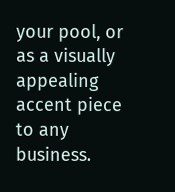your pool, or as a visually appealing accent piece to any business.